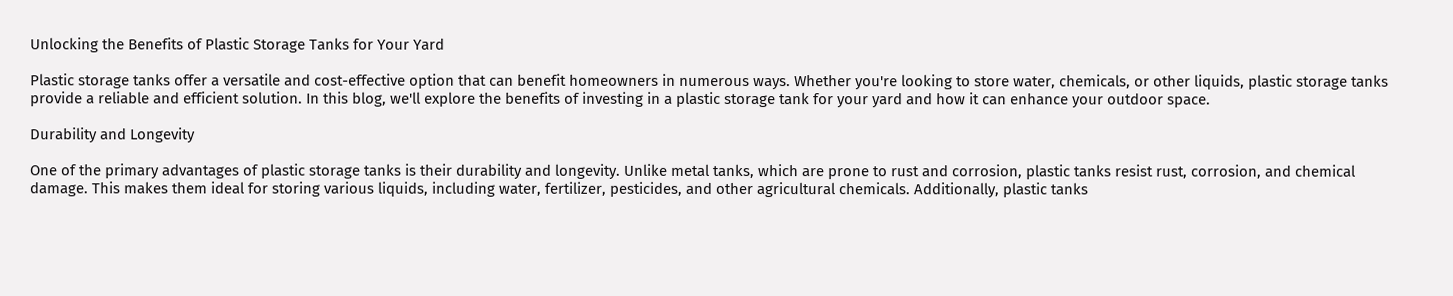Unlocking the Benefits of Plastic Storage Tanks for Your Yard

Plastic storage tanks offer a versatile and cost-effective option that can benefit homeowners in numerous ways. Whether you're looking to store water, chemicals, or other liquids, plastic storage tanks provide a reliable and efficient solution. In this blog, we'll explore the benefits of investing in a plastic storage tank for your yard and how it can enhance your outdoor space.

Durability and Longevity

One of the primary advantages of plastic storage tanks is their durability and longevity. Unlike metal tanks, which are prone to rust and corrosion, plastic tanks resist rust, corrosion, and chemical damage. This makes them ideal for storing various liquids, including water, fertilizer, pesticides, and other agricultural chemicals. Additionally, plastic tanks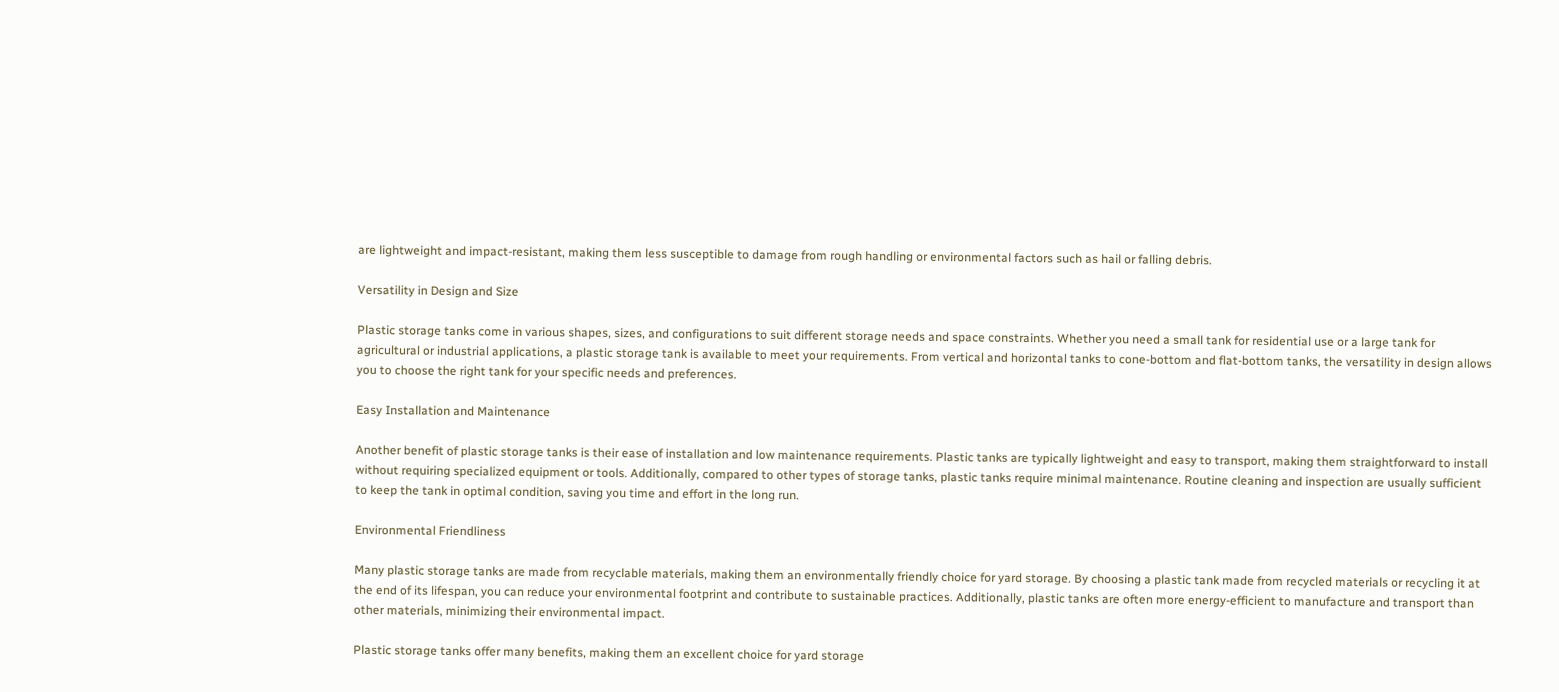are lightweight and impact-resistant, making them less susceptible to damage from rough handling or environmental factors such as hail or falling debris.

Versatility in Design and Size

Plastic storage tanks come in various shapes, sizes, and configurations to suit different storage needs and space constraints. Whether you need a small tank for residential use or a large tank for agricultural or industrial applications, a plastic storage tank is available to meet your requirements. From vertical and horizontal tanks to cone-bottom and flat-bottom tanks, the versatility in design allows you to choose the right tank for your specific needs and preferences.

Easy Installation and Maintenance

Another benefit of plastic storage tanks is their ease of installation and low maintenance requirements. Plastic tanks are typically lightweight and easy to transport, making them straightforward to install without requiring specialized equipment or tools. Additionally, compared to other types of storage tanks, plastic tanks require minimal maintenance. Routine cleaning and inspection are usually sufficient to keep the tank in optimal condition, saving you time and effort in the long run.

Environmental Friendliness

Many plastic storage tanks are made from recyclable materials, making them an environmentally friendly choice for yard storage. By choosing a plastic tank made from recycled materials or recycling it at the end of its lifespan, you can reduce your environmental footprint and contribute to sustainable practices. Additionally, plastic tanks are often more energy-efficient to manufacture and transport than other materials, minimizing their environmental impact.

Plastic storage tanks offer many benefits, making them an excellent choice for yard storage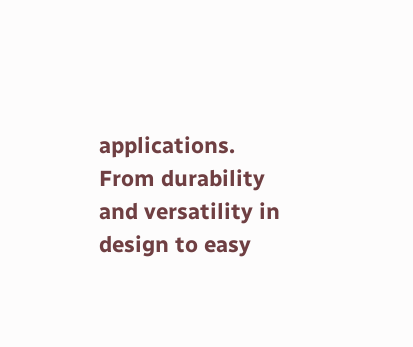applications. From durability and versatility in design to easy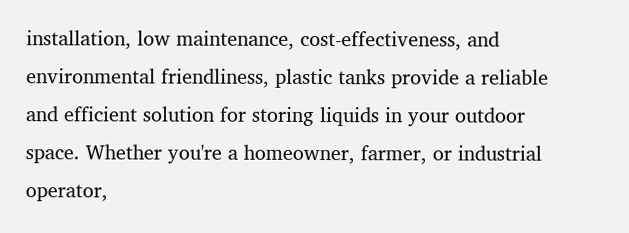installation, low maintenance, cost-effectiveness, and environmental friendliness, plastic tanks provide a reliable and efficient solution for storing liquids in your outdoor space. Whether you're a homeowner, farmer, or industrial operator,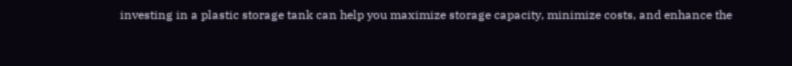investing in a plastic storage tank can help you maximize storage capacity, minimize costs, and enhance the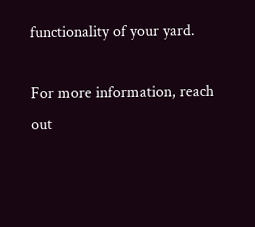functionality of your yard.

For more information, reach out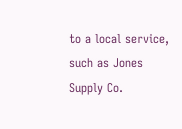to a local service, such as Jones Supply Co.